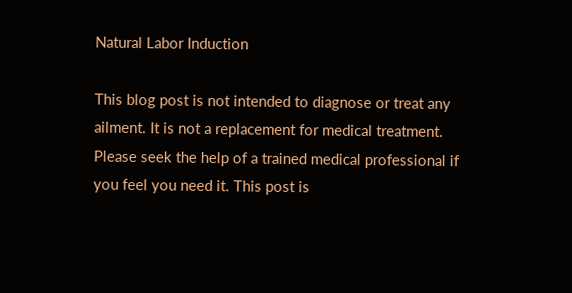Natural Labor Induction

This blog post is not intended to diagnose or treat any ailment. It is not a replacement for medical treatment. Please seek the help of a trained medical professional if you feel you need it. This post is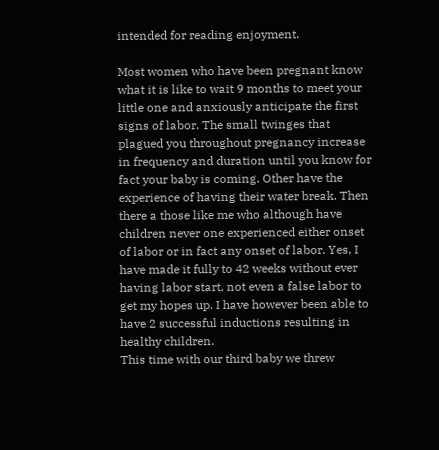intended for reading enjoyment.

Most women who have been pregnant know what it is like to wait 9 months to meet your little one and anxiously anticipate the first signs of labor. The small twinges that plagued you throughout pregnancy increase in frequency and duration until you know for fact your baby is coming. Other have the experience of having their water break. Then there a those like me who although have children never one experienced either onset of labor or in fact any onset of labor. Yes, I have made it fully to 42 weeks without ever having labor start, not even a false labor to get my hopes up. I have however been able to have 2 successful inductions resulting in healthy children.
This time with our third baby we threw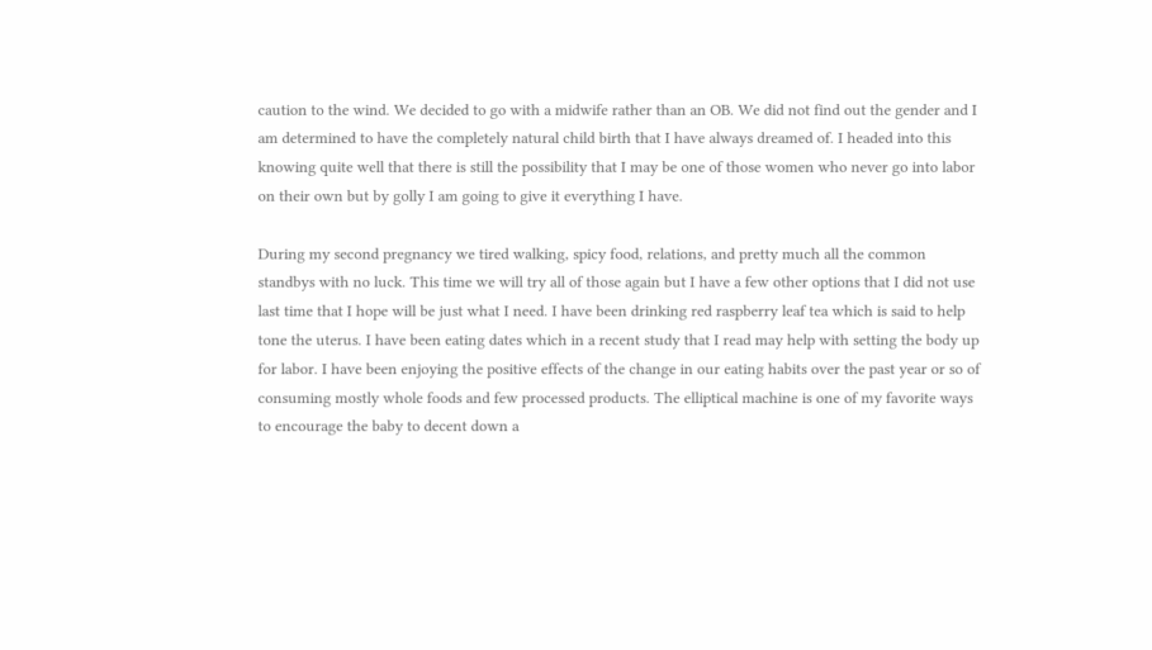caution to the wind. We decided to go with a midwife rather than an OB. We did not find out the gender and I am determined to have the completely natural child birth that I have always dreamed of. I headed into this knowing quite well that there is still the possibility that I may be one of those women who never go into labor on their own but by golly I am going to give it everything I have.

During my second pregnancy we tired walking, spicy food, relations, and pretty much all the common standbys with no luck. This time we will try all of those again but I have a few other options that I did not use last time that I hope will be just what I need. I have been drinking red raspberry leaf tea which is said to help tone the uterus. I have been eating dates which in a recent study that I read may help with setting the body up for labor. I have been enjoying the positive effects of the change in our eating habits over the past year or so of consuming mostly whole foods and few processed products. The elliptical machine is one of my favorite ways to encourage the baby to decent down a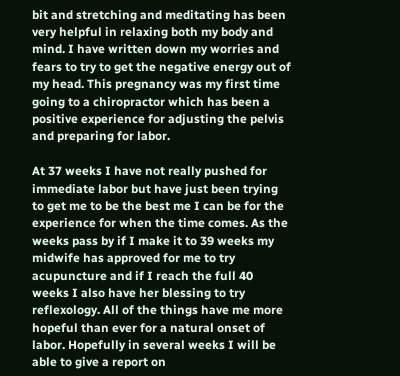bit and stretching and meditating has been very helpful in relaxing both my body and mind. I have written down my worries and fears to try to get the negative energy out of my head. This pregnancy was my first time going to a chiropractor which has been a positive experience for adjusting the pelvis and preparing for labor.

At 37 weeks I have not really pushed for immediate labor but have just been trying to get me to be the best me I can be for the experience for when the time comes. As the weeks pass by if I make it to 39 weeks my midwife has approved for me to try acupuncture and if I reach the full 40 weeks I also have her blessing to try reflexology. All of the things have me more hopeful than ever for a natural onset of labor. Hopefully in several weeks I will be able to give a report on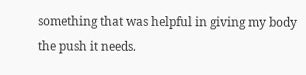something that was helpful in giving my body the push it needs.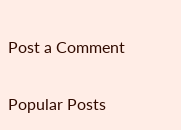Post a Comment

Popular Posts